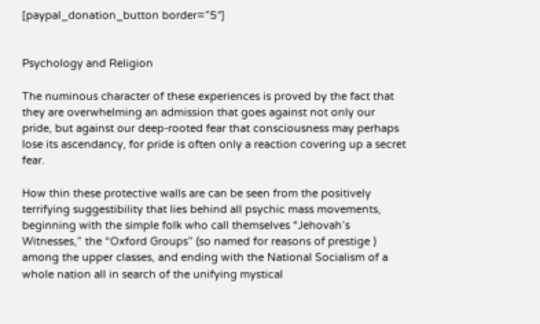[paypal_donation_button border=”5″]


Psychology and Religion

The numinous character of these experiences is proved by the fact that they are overwhelming an admission that goes against not only our pride, but against our deep-rooted fear that consciousness may perhaps lose its ascendancy, for pride is often only a reaction covering up a secret fear.

How thin these protective walls are can be seen from the positively terrifying suggestibility that lies behind all psychic mass movements, beginning with the simple folk who call themselves “Jehovah’s Witnesses,” the “Oxford Groups” (so named for reasons of prestige ) among the upper classes, and ending with the National Socialism of a whole nation all in search of the unifying mystical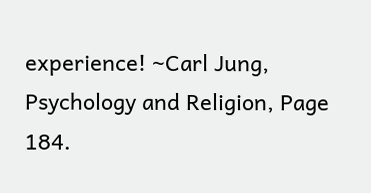experience! ~Carl Jung, Psychology and Religion, Page 184.